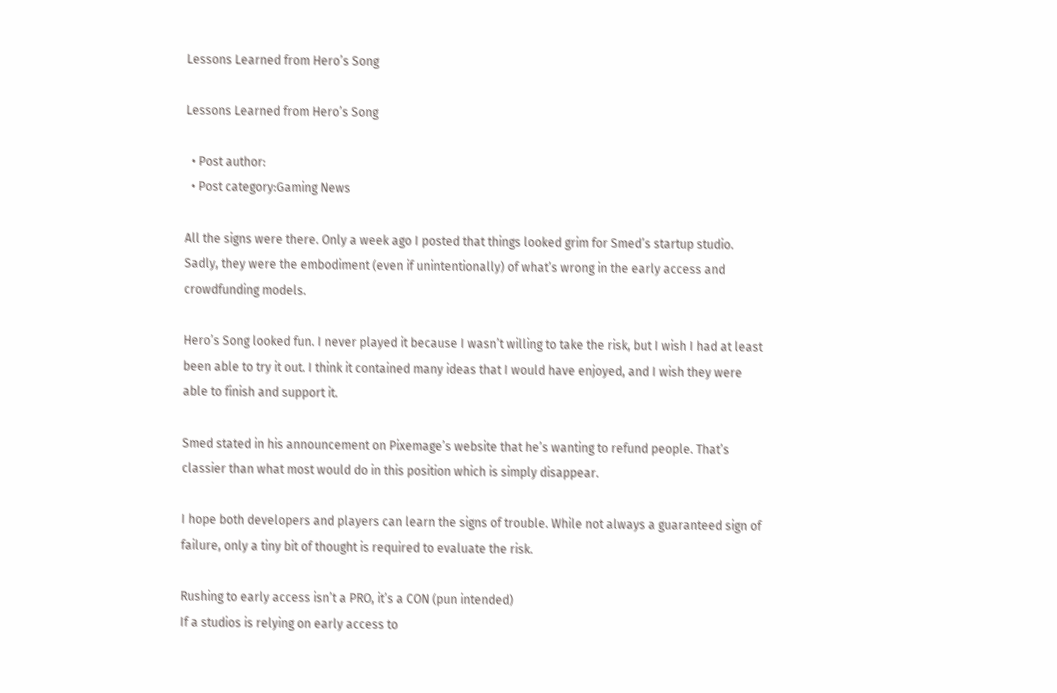Lessons Learned from Hero’s Song

Lessons Learned from Hero’s Song

  • Post author:
  • Post category:Gaming News

All the signs were there. Only a week ago I posted that things looked grim for Smed’s startup studio. Sadly, they were the embodiment (even if unintentionally) of what’s wrong in the early access and crowdfunding models.

Hero’s Song looked fun. I never played it because I wasn’t willing to take the risk, but I wish I had at least been able to try it out. I think it contained many ideas that I would have enjoyed, and I wish they were able to finish and support it.

Smed stated in his announcement on Pixemage’s website that he’s wanting to refund people. That’s classier than what most would do in this position which is simply disappear.

I hope both developers and players can learn the signs of trouble. While not always a guaranteed sign of failure, only a tiny bit of thought is required to evaluate the risk.

Rushing to early access isn’t a PRO, it’s a CON (pun intended)
If a studios is relying on early access to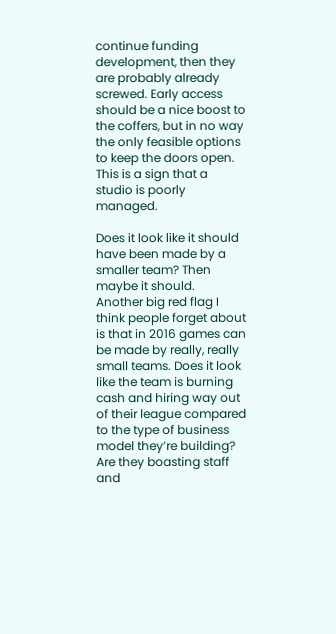continue funding development, then they are probably already screwed. Early access should be a nice boost to the coffers, but in no way the only feasible options to keep the doors open. This is a sign that a studio is poorly managed.

Does it look like it should have been made by a smaller team? Then maybe it should.
Another big red flag I think people forget about is that in 2016 games can be made by really, really small teams. Does it look like the team is burning cash and hiring way out of their league compared to the type of business model they’re building? Are they boasting staff and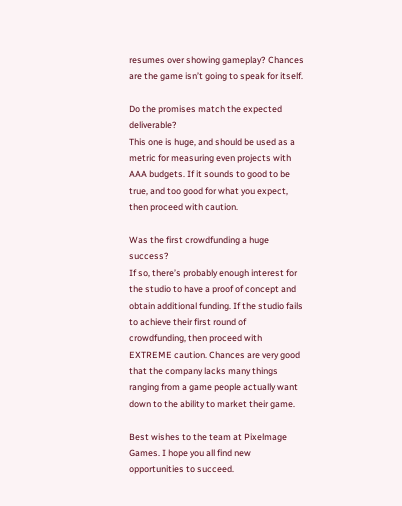resumes over showing gameplay? Chances are the game isn’t going to speak for itself.

Do the promises match the expected deliverable?
This one is huge, and should be used as a metric for measuring even projects with AAA budgets. If it sounds to good to be true, and too good for what you expect, then proceed with caution.

Was the first crowdfunding a huge success?
If so, there’s probably enough interest for the studio to have a proof of concept and obtain additional funding. If the studio fails to achieve their first round of crowdfunding, then proceed with EXTREME caution. Chances are very good that the company lacks many things ranging from a game people actually want down to the ability to market their game.

Best wishes to the team at Pixelmage Games. I hope you all find new opportunities to succeed.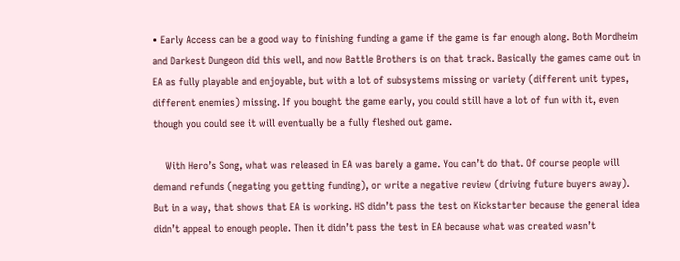• Early Access can be a good way to finishing funding a game if the game is far enough along. Both Mordheim and Darkest Dungeon did this well, and now Battle Brothers is on that track. Basically the games came out in EA as fully playable and enjoyable, but with a lot of subsystems missing or variety (different unit types, different enemies) missing. If you bought the game early, you could still have a lot of fun with it, even though you could see it will eventually be a fully fleshed out game.

    With Hero’s Song, what was released in EA was barely a game. You can’t do that. Of course people will demand refunds (negating you getting funding), or write a negative review (driving future buyers away). But in a way, that shows that EA is working. HS didn’t pass the test on Kickstarter because the general idea didn’t appeal to enough people. Then it didn’t pass the test in EA because what was created wasn’t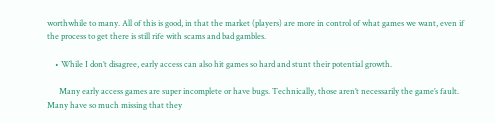worthwhile to many. All of this is good, in that the market (players) are more in control of what games we want, even if the process to get there is still rife with scams and bad gambles.

    • While I don’t disagree, early access can also hit games so hard and stunt their potential growth.

      Many early access games are super incomplete or have bugs. Technically, those aren’t necessarily the game’s fault. Many have so much missing that they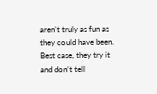aren’t truly as fun as they could have been. Best case, they try it and don’t tell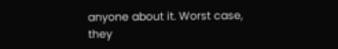anyone about it. Worst case, they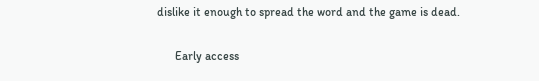dislike it enough to spread the word and the game is dead.

      Early access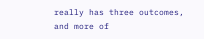really has three outcomes, and more of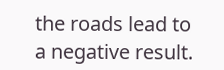the roads lead to a negative result.